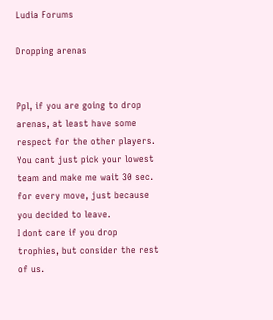Ludia Forums

Dropping arenas


Ppl, if you are going to drop arenas, at least have some respect for the other players. You cant just pick your lowest team and make me wait 30 sec. for every move, just because you decided to leave.
I dont care if you drop trophies, but consider the rest of us.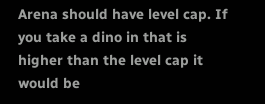Arena should have level cap. If you take a dino in that is higher than the level cap it would be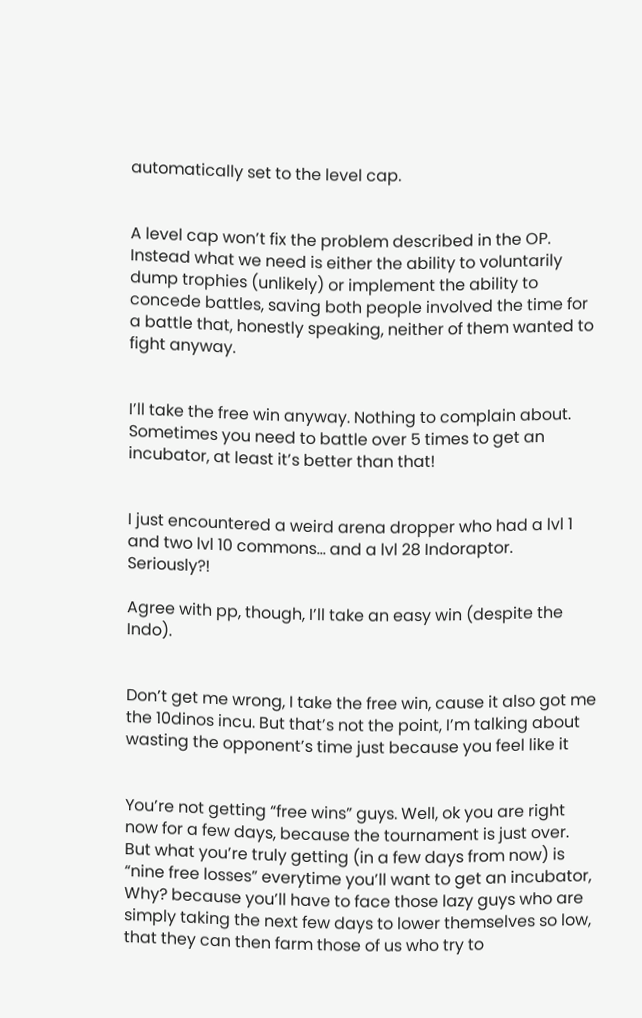automatically set to the level cap.


A level cap won’t fix the problem described in the OP. Instead what we need is either the ability to voluntarily dump trophies (unlikely) or implement the ability to concede battles, saving both people involved the time for a battle that, honestly speaking, neither of them wanted to fight anyway.


I’ll take the free win anyway. Nothing to complain about. Sometimes you need to battle over 5 times to get an incubator, at least it’s better than that!


I just encountered a weird arena dropper who had a lvl 1 and two lvl 10 commons… and a lvl 28 Indoraptor. Seriously?!

Agree with pp, though, I’ll take an easy win (despite the Indo).


Don’t get me wrong, I take the free win, cause it also got me the 10dinos incu. But that’s not the point, I’m talking about wasting the opponent’s time just because you feel like it


You’re not getting “free wins” guys. Well, ok you are right now for a few days, because the tournament is just over. But what you’re truly getting (in a few days from now) is “nine free losses” everytime you’ll want to get an incubator, Why? because you’ll have to face those lazy guys who are simply taking the next few days to lower themselves so low, that they can then farm those of us who try to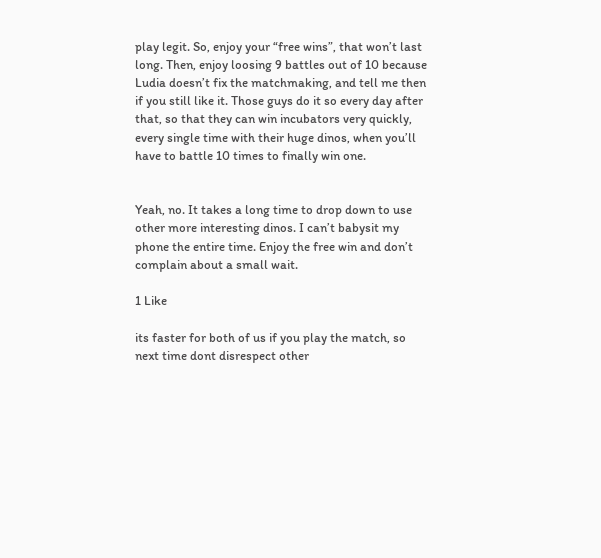play legit. So, enjoy your “free wins”, that won’t last long. Then, enjoy loosing 9 battles out of 10 because Ludia doesn’t fix the matchmaking, and tell me then if you still like it. Those guys do it so every day after that, so that they can win incubators very quickly, every single time with their huge dinos, when you’ll have to battle 10 times to finally win one.


Yeah, no. It takes a long time to drop down to use other more interesting dinos. I can’t babysit my phone the entire time. Enjoy the free win and don’t complain about a small wait.

1 Like

its faster for both of us if you play the match, so next time dont disrespect other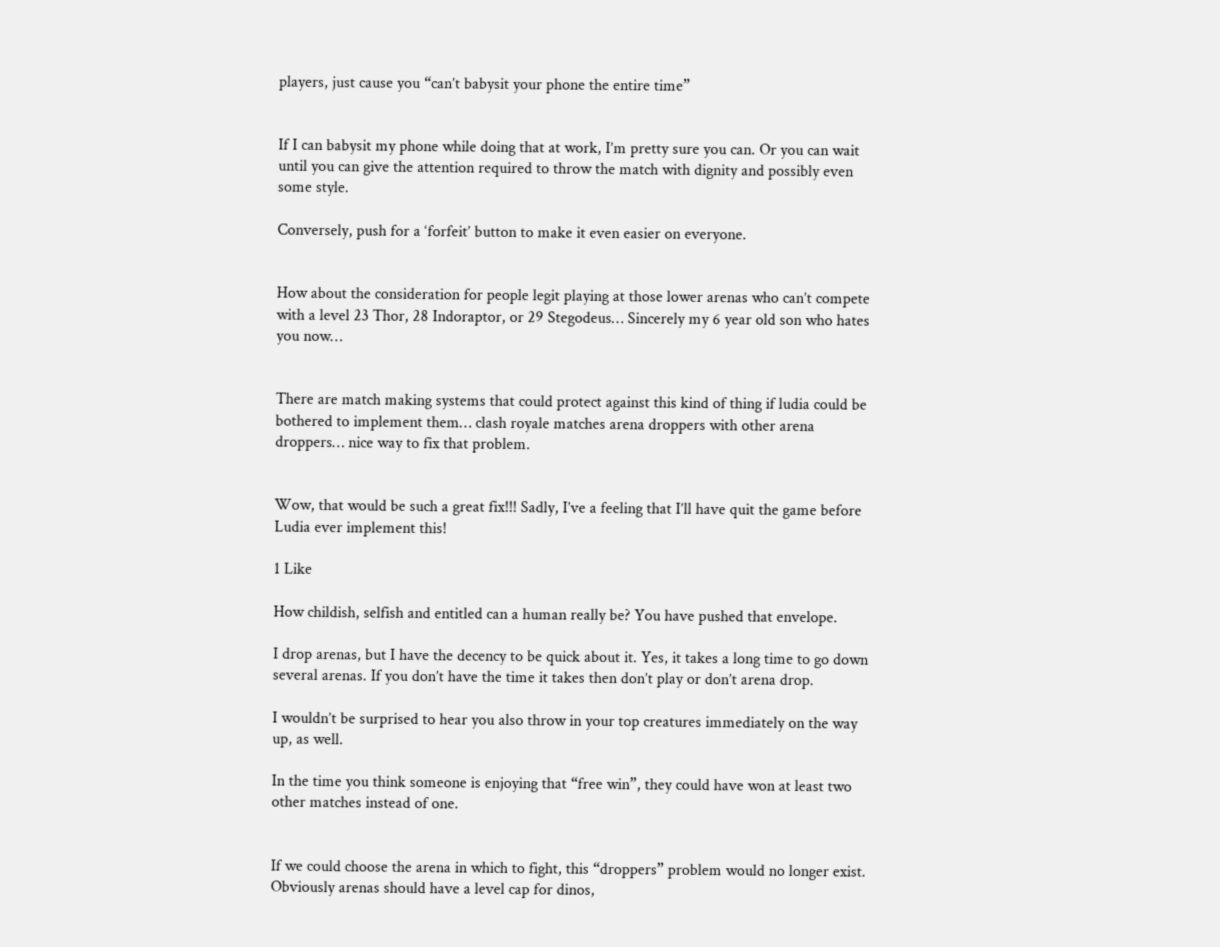players, just cause you “can’t babysit your phone the entire time”


If I can babysit my phone while doing that at work, I’m pretty sure you can. Or you can wait until you can give the attention required to throw the match with dignity and possibly even some style.

Conversely, push for a ‘forfeit’ button to make it even easier on everyone.


How about the consideration for people legit playing at those lower arenas who can’t compete with a level 23 Thor, 28 Indoraptor, or 29 Stegodeus… Sincerely my 6 year old son who hates you now…


There are match making systems that could protect against this kind of thing if ludia could be bothered to implement them… clash royale matches arena droppers with other arena droppers… nice way to fix that problem.


Wow, that would be such a great fix!!! Sadly, I’ve a feeling that I’ll have quit the game before Ludia ever implement this!

1 Like

How childish, selfish and entitled can a human really be? You have pushed that envelope.

I drop arenas, but I have the decency to be quick about it. Yes, it takes a long time to go down several arenas. If you don’t have the time it takes then don’t play or don’t arena drop.

I wouldn’t be surprised to hear you also throw in your top creatures immediately on the way up, as well.

In the time you think someone is enjoying that “free win”, they could have won at least two other matches instead of one.


If we could choose the arena in which to fight, this “droppers” problem would no longer exist. Obviously arenas should have a level cap for dinos,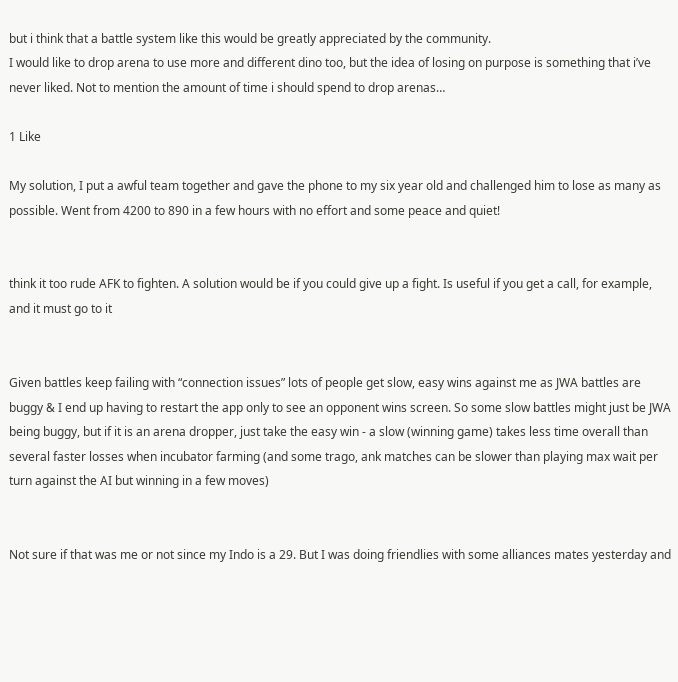but i think that a battle system like this would be greatly appreciated by the community.
I would like to drop arena to use more and different dino too, but the idea of losing on purpose is something that i’ve never liked. Not to mention the amount of time i should spend to drop arenas…

1 Like

My solution, I put a awful team together and gave the phone to my six year old and challenged him to lose as many as possible. Went from 4200 to 890 in a few hours with no effort and some peace and quiet!


think it too rude AFK to fighten. A solution would be if you could give up a fight. Is useful if you get a call, for example, and it must go to it


Given battles keep failing with “connection issues” lots of people get slow, easy wins against me as JWA battles are buggy & I end up having to restart the app only to see an opponent wins screen. So some slow battles might just be JWA being buggy, but if it is an arena dropper, just take the easy win - a slow (winning game) takes less time overall than several faster losses when incubator farming (and some trago, ank matches can be slower than playing max wait per turn against the AI but winning in a few moves)


Not sure if that was me or not since my Indo is a 29. But I was doing friendlies with some alliances mates yesterday and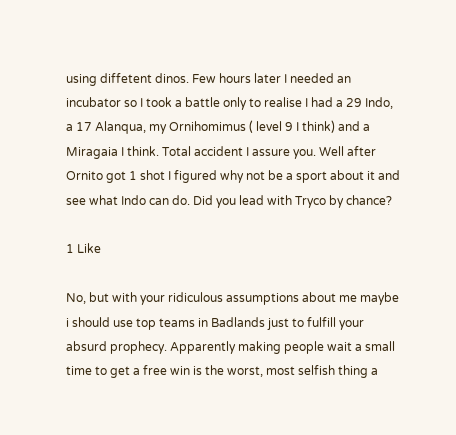using diffetent dinos. Few hours later I needed an incubator so I took a battle only to realise I had a 29 Indo, a 17 Alanqua, my Ornihomimus ( level 9 I think) and a Miragaia I think. Total accident I assure you. Well after Ornito got 1 shot I figured why not be a sport about it and see what Indo can do. Did you lead with Tryco by chance?

1 Like

No, but with your ridiculous assumptions about me maybe i should use top teams in Badlands just to fulfill your absurd prophecy. Apparently making people wait a small time to get a free win is the worst, most selfish thing a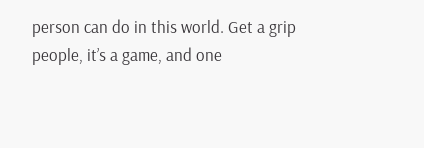person can do in this world. Get a grip people, it’s a game, and one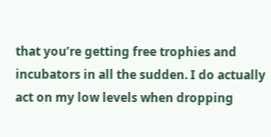that you’re getting free trophies and incubators in all the sudden. I do actually act on my low levels when dropping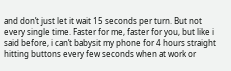and don’t just let it wait 15 seconds per turn. But not every single time. Faster for me, faster for you, but like i said before, i can’t babysit my phone for 4 hours straight hitting buttons every few seconds when at work or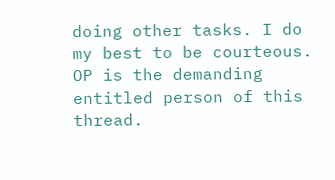doing other tasks. I do my best to be courteous. OP is the demanding entitled person of this thread.